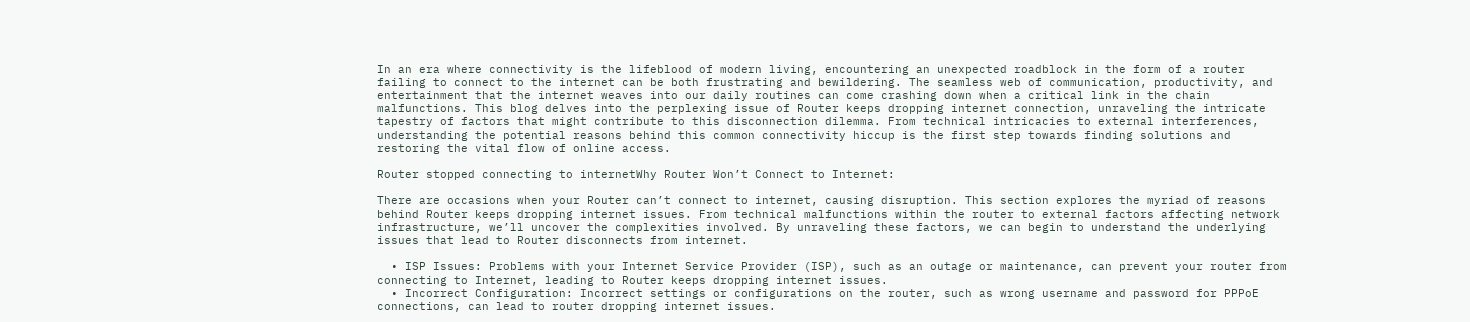In an era where connectivity is the lifeblood of modern living, encountering an unexpected roadblock in the form of a router failing to connect to the internet can be both frustrating and bewildering. The seamless web of communication, productivity, and entertainment that the internet weaves into our daily routines can come crashing down when a critical link in the chain malfunctions. This blog delves into the perplexing issue of Router keeps dropping internet connection, unraveling the intricate tapestry of factors that might contribute to this disconnection dilemma. From technical intricacies to external interferences, understanding the potential reasons behind this common connectivity hiccup is the first step towards finding solutions and restoring the vital flow of online access.

Router stopped connecting to internetWhy Router Won’t Connect to Internet:

There are occasions when your Router can’t connect to internet, causing disruption. This section explores the myriad of reasons behind Router keeps dropping internet issues. From technical malfunctions within the router to external factors affecting network infrastructure, we’ll uncover the complexities involved. By unraveling these factors, we can begin to understand the underlying issues that lead to Router disconnects from internet.

  • ISP Issues: Problems with your Internet Service Provider (ISP), such as an outage or maintenance, can prevent your router from connecting to Internet, leading to Router keeps dropping internet issues.
  • Incorrect Configuration: Incorrect settings or configurations on the router, such as wrong username and password for PPPoE connections, can lead to router dropping internet issues.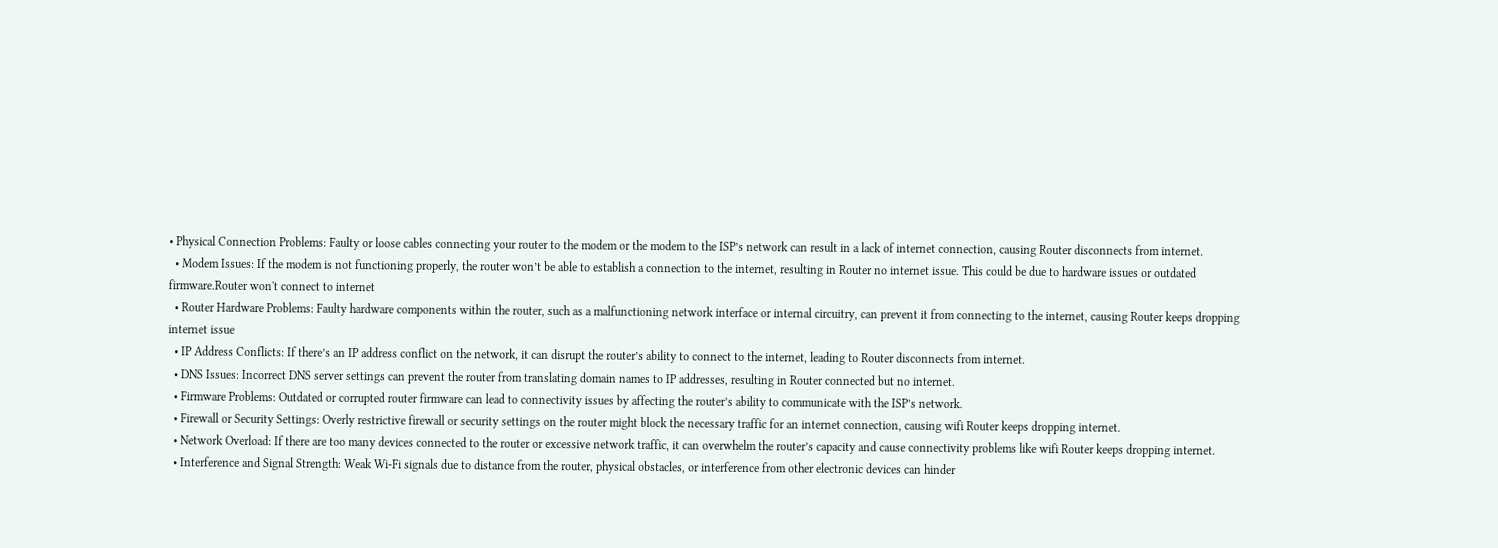• Physical Connection Problems: Faulty or loose cables connecting your router to the modem or the modem to the ISP’s network can result in a lack of internet connection, causing Router disconnects from internet.
  • Modem Issues: If the modem is not functioning properly, the router won’t be able to establish a connection to the internet, resulting in Router no internet issue. This could be due to hardware issues or outdated firmware.Router won't connect to internet
  • Router Hardware Problems: Faulty hardware components within the router, such as a malfunctioning network interface or internal circuitry, can prevent it from connecting to the internet, causing Router keeps dropping internet issue
  • IP Address Conflicts: If there’s an IP address conflict on the network, it can disrupt the router’s ability to connect to the internet, leading to Router disconnects from internet.
  • DNS Issues: Incorrect DNS server settings can prevent the router from translating domain names to IP addresses, resulting in Router connected but no internet.
  • Firmware Problems: Outdated or corrupted router firmware can lead to connectivity issues by affecting the router’s ability to communicate with the ISP’s network.
  • Firewall or Security Settings: Overly restrictive firewall or security settings on the router might block the necessary traffic for an internet connection, causing wifi Router keeps dropping internet.
  • Network Overload: If there are too many devices connected to the router or excessive network traffic, it can overwhelm the router’s capacity and cause connectivity problems like wifi Router keeps dropping internet.
  • Interference and Signal Strength: Weak Wi-Fi signals due to distance from the router, physical obstacles, or interference from other electronic devices can hinder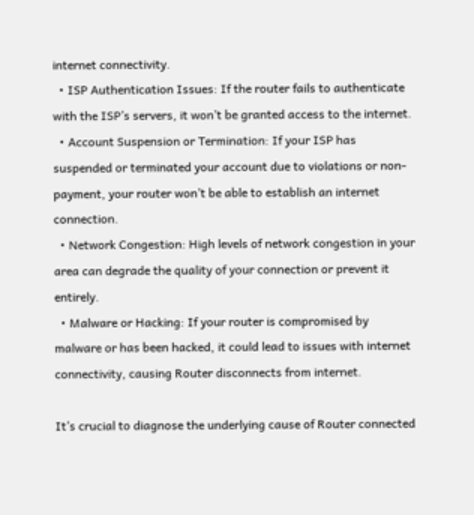internet connectivity.
  • ISP Authentication Issues: If the router fails to authenticate with the ISP’s servers, it won’t be granted access to the internet.
  • Account Suspension or Termination: If your ISP has suspended or terminated your account due to violations or non-payment, your router won’t be able to establish an internet connection.
  • Network Congestion: High levels of network congestion in your area can degrade the quality of your connection or prevent it entirely.
  • Malware or Hacking: If your router is compromised by malware or has been hacked, it could lead to issues with internet connectivity, causing Router disconnects from internet.

It’s crucial to diagnose the underlying cause of Router connected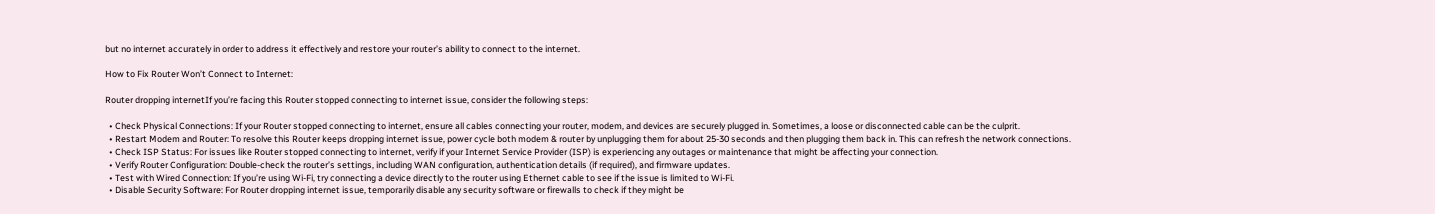but no internet accurately in order to address it effectively and restore your router’s ability to connect to the internet.

How to Fix Router Won’t Connect to Internet:

Router dropping internetIf you’re facing this Router stopped connecting to internet issue, consider the following steps:

  • Check Physical Connections: If your Router stopped connecting to internet, ensure all cables connecting your router, modem, and devices are securely plugged in. Sometimes, a loose or disconnected cable can be the culprit.
  • Restart Modem and Router: To resolve this Router keeps dropping internet issue, power cycle both modem & router by unplugging them for about 25-30 seconds and then plugging them back in. This can refresh the network connections.
  • Check ISP Status: For issues like Router stopped connecting to internet, verify if your Internet Service Provider (ISP) is experiencing any outages or maintenance that might be affecting your connection.
  • Verify Router Configuration: Double-check the router’s settings, including WAN configuration, authentication details (if required), and firmware updates.
  • Test with Wired Connection: If you’re using Wi-Fi, try connecting a device directly to the router using Ethernet cable to see if the issue is limited to Wi-Fi.
  • Disable Security Software: For Router dropping internet issue, temporarily disable any security software or firewalls to check if they might be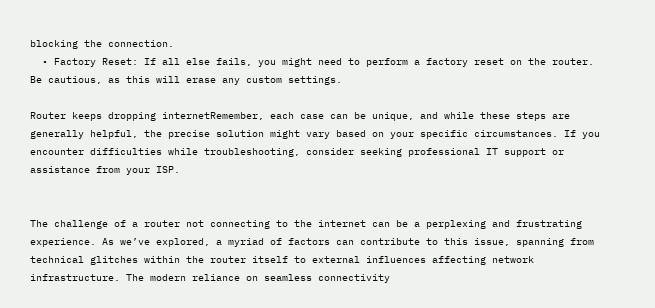blocking the connection.
  • Factory Reset: If all else fails, you might need to perform a factory reset on the router. Be cautious, as this will erase any custom settings.

Router keeps dropping internetRemember, each case can be unique, and while these steps are generally helpful, the precise solution might vary based on your specific circumstances. If you encounter difficulties while troubleshooting, consider seeking professional IT support or assistance from your ISP.


The challenge of a router not connecting to the internet can be a perplexing and frustrating experience. As we’ve explored, a myriad of factors can contribute to this issue, spanning from technical glitches within the router itself to external influences affecting network infrastructure. The modern reliance on seamless connectivity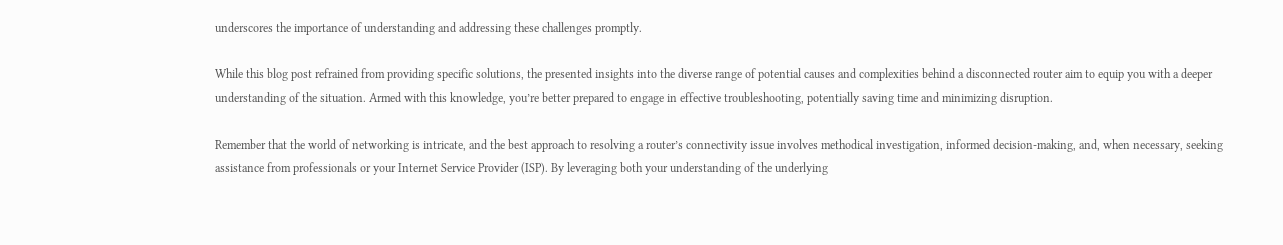underscores the importance of understanding and addressing these challenges promptly.

While this blog post refrained from providing specific solutions, the presented insights into the diverse range of potential causes and complexities behind a disconnected router aim to equip you with a deeper understanding of the situation. Armed with this knowledge, you’re better prepared to engage in effective troubleshooting, potentially saving time and minimizing disruption.

Remember that the world of networking is intricate, and the best approach to resolving a router’s connectivity issue involves methodical investigation, informed decision-making, and, when necessary, seeking assistance from professionals or your Internet Service Provider (ISP). By leveraging both your understanding of the underlying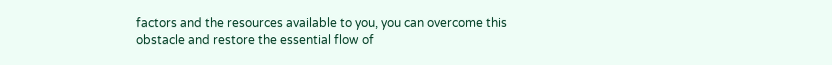factors and the resources available to you, you can overcome this obstacle and restore the essential flow of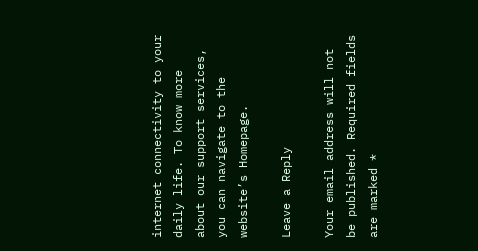internet connectivity to your daily life. To know more about our support services, you can navigate to the website’s Homepage.

Leave a Reply

Your email address will not be published. Required fields are marked *